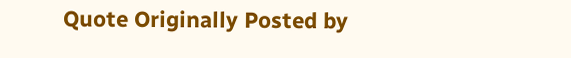Quote Originally Posted by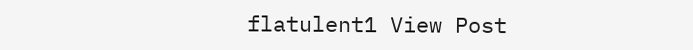flatulent1 View Post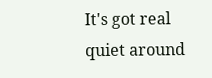It's got real quiet around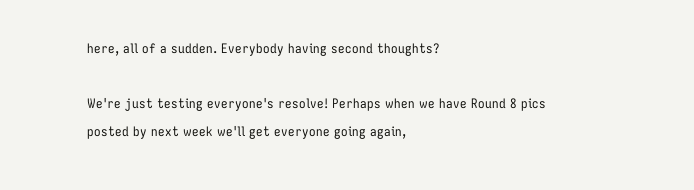here, all of a sudden. Everybody having second thoughts?

We're just testing everyone's resolve! Perhaps when we have Round 8 pics posted by next week we'll get everyone going again,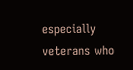especially veterans who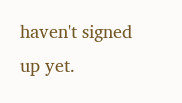haven't signed up yet.